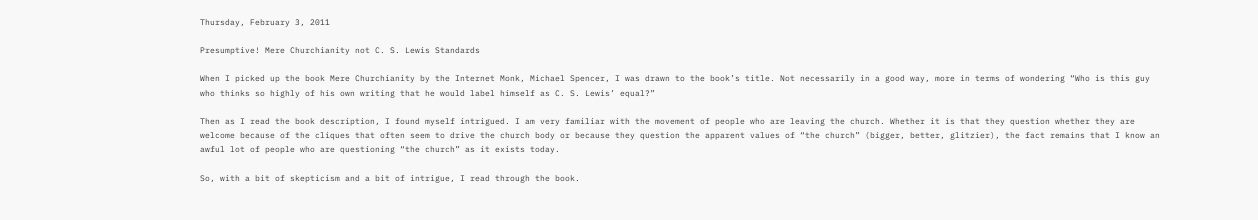Thursday, February 3, 2011

Presumptive! Mere Churchianity not C. S. Lewis Standards

When I picked up the book Mere Churchianity by the Internet Monk, Michael Spencer, I was drawn to the book’s title. Not necessarily in a good way, more in terms of wondering “Who is this guy who thinks so highly of his own writing that he would label himself as C. S. Lewis’ equal?”

Then as I read the book description, I found myself intrigued. I am very familiar with the movement of people who are leaving the church. Whether it is that they question whether they are welcome because of the cliques that often seem to drive the church body or because they question the apparent values of “the church” (bigger, better, glitzier), the fact remains that I know an awful lot of people who are questioning “the church” as it exists today.

So, with a bit of skepticism and a bit of intrigue, I read through the book.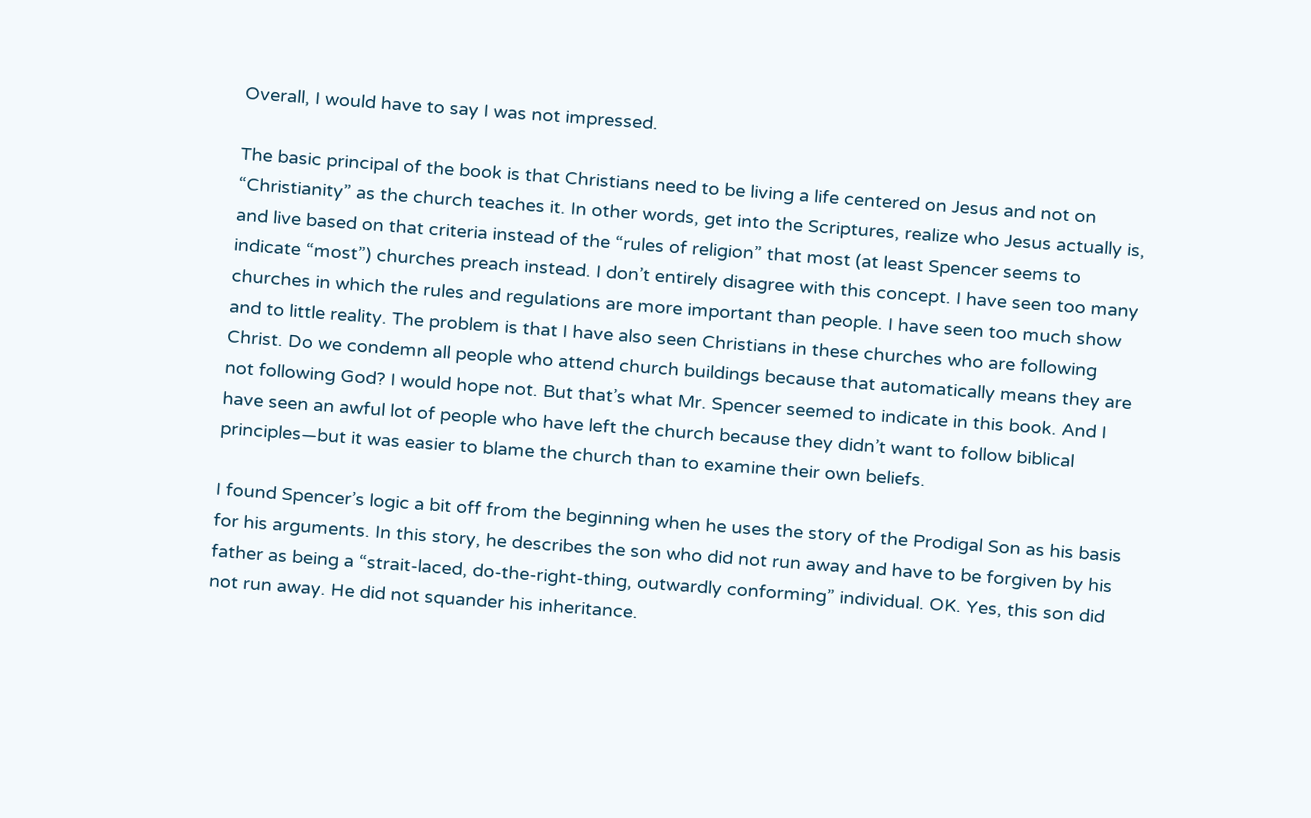Overall, I would have to say I was not impressed.

The basic principal of the book is that Christians need to be living a life centered on Jesus and not on “Christianity” as the church teaches it. In other words, get into the Scriptures, realize who Jesus actually is, and live based on that criteria instead of the “rules of religion” that most (at least Spencer seems to indicate “most”) churches preach instead. I don’t entirely disagree with this concept. I have seen too many churches in which the rules and regulations are more important than people. I have seen too much show and to little reality. The problem is that I have also seen Christians in these churches who are following Christ. Do we condemn all people who attend church buildings because that automatically means they are not following God? I would hope not. But that’s what Mr. Spencer seemed to indicate in this book. And I have seen an awful lot of people who have left the church because they didn’t want to follow biblical principles—but it was easier to blame the church than to examine their own beliefs.

I found Spencer’s logic a bit off from the beginning when he uses the story of the Prodigal Son as his basis for his arguments. In this story, he describes the son who did not run away and have to be forgiven by his father as being a “strait-laced, do-the-right-thing, outwardly conforming” individual. OK. Yes, this son did not run away. He did not squander his inheritance.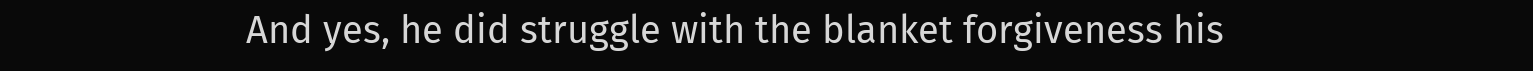And yes, he did struggle with the blanket forgiveness his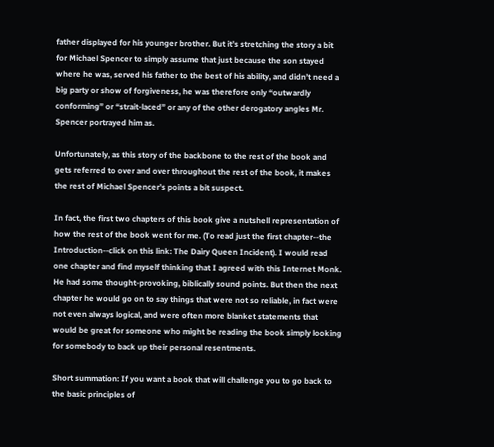father displayed for his younger brother. But it’s stretching the story a bit for Michael Spencer to simply assume that just because the son stayed where he was, served his father to the best of his ability, and didn’t need a big party or show of forgiveness, he was therefore only “outwardly conforming” or “strait-laced” or any of the other derogatory angles Mr. Spencer portrayed him as.

Unfortunately, as this story of the backbone to the rest of the book and gets referred to over and over throughout the rest of the book, it makes the rest of Michael Spencer’s points a bit suspect.

In fact, the first two chapters of this book give a nutshell representation of how the rest of the book went for me. (To read just the first chapter--the Introduction--click on this link: The Dairy Queen Incident). I would read one chapter and find myself thinking that I agreed with this Internet Monk. He had some thought-provoking, biblically sound points. But then the next chapter he would go on to say things that were not so reliable, in fact were not even always logical, and were often more blanket statements that would be great for someone who might be reading the book simply looking for somebody to back up their personal resentments.

Short summation: If you want a book that will challenge you to go back to the basic principles of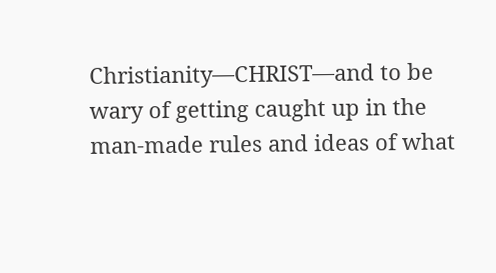Christianity—CHRIST—and to be wary of getting caught up in the man-made rules and ideas of what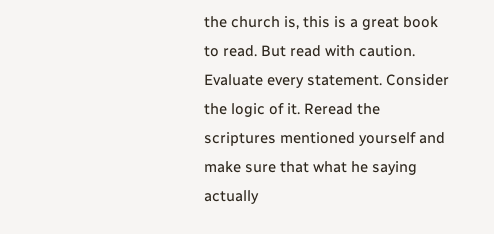the church is, this is a great book to read. But read with caution. Evaluate every statement. Consider the logic of it. Reread the scriptures mentioned yourself and make sure that what he saying actually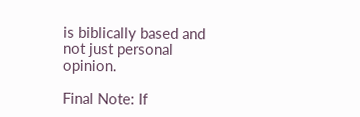is biblically based and not just personal opinion.

Final Note: If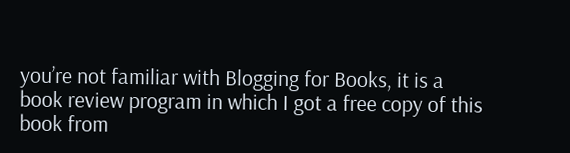you’re not familiar with Blogging for Books, it is a book review program in which I got a free copy of this book from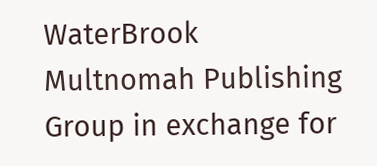WaterBrook Multnomah Publishing Group in exchange for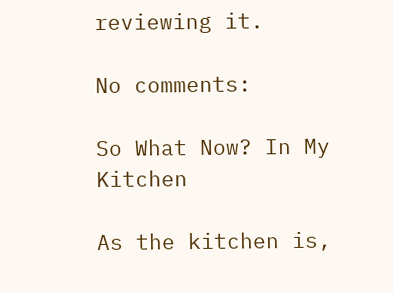reviewing it.

No comments:

So What Now? In My Kitchen

As the kitchen is,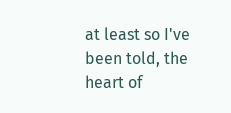at least so I've been told, the heart of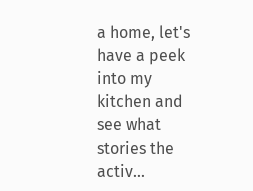a home, let's have a peek into my kitchen and see what stories the activ...